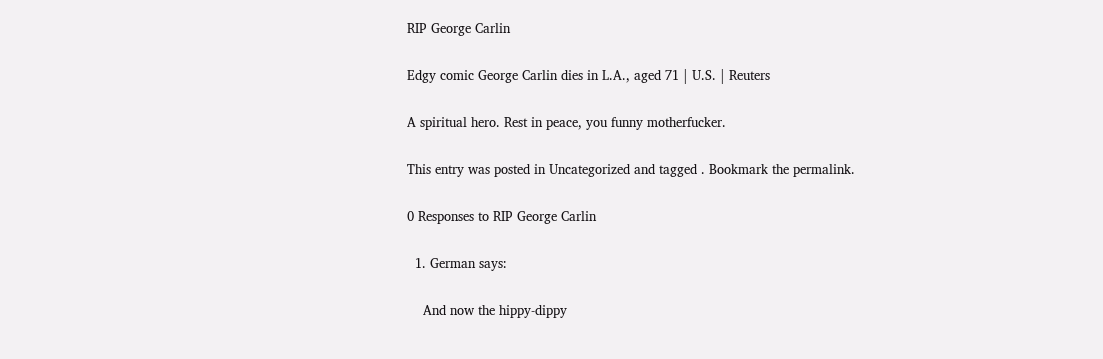RIP George Carlin

Edgy comic George Carlin dies in L.A., aged 71 | U.S. | Reuters

A spiritual hero. Rest in peace, you funny motherfucker.

This entry was posted in Uncategorized and tagged . Bookmark the permalink.

0 Responses to RIP George Carlin

  1. German says:

    And now the hippy-dippy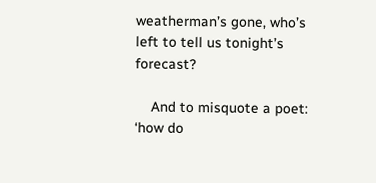weatherman’s gone, who’s left to tell us tonight’s forecast?

    And to misquote a poet: ‘how do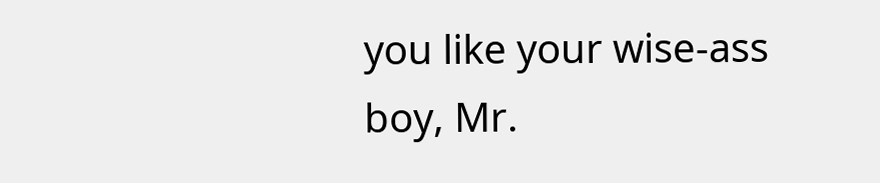you like your wise-ass boy, Mr.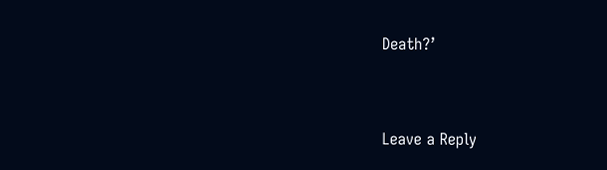Death?’


Leave a Reply